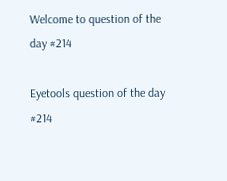Welcome to question of the day #214

Eyetools question of the day #214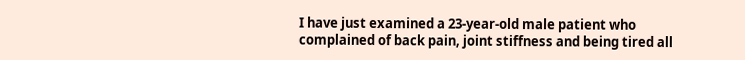I have just examined a 23-year-old male patient who complained of back pain, joint stiffness and being tired all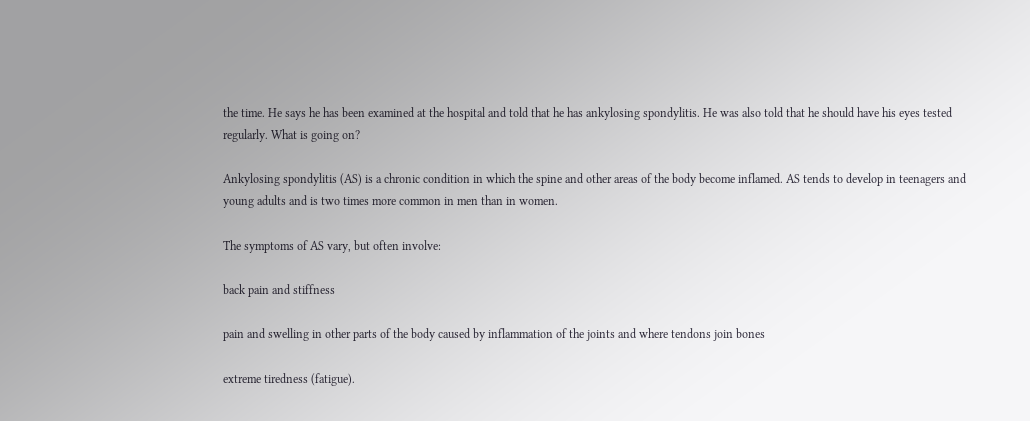the time. He says he has been examined at the hospital and told that he has ankylosing spondylitis. He was also told that he should have his eyes tested regularly. What is going on?

Ankylosing spondylitis (AS) is a chronic condition in which the spine and other areas of the body become inflamed. AS tends to develop in teenagers and young adults and is two times more common in men than in women.

The symptoms of AS vary, but often involve:

back pain and stiffness

pain and swelling in other parts of the body caused by inflammation of the joints and where tendons join bones

extreme tiredness (fatigue).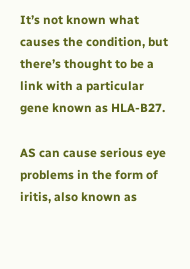It’s not known what causes the condition, but there’s thought to be a link with a particular gene known as HLA-B27.

AS can cause serious eye problems in the form of iritis, also known as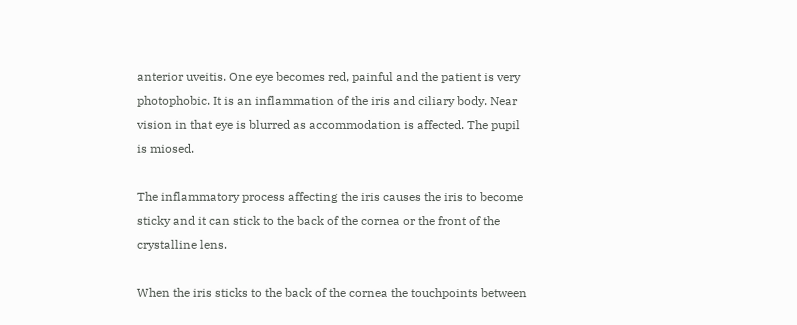anterior uveitis. One eye becomes red, painful and the patient is very photophobic. It is an inflammation of the iris and ciliary body. Near vision in that eye is blurred as accommodation is affected. The pupil is miosed.

The inflammatory process affecting the iris causes the iris to become sticky and it can stick to the back of the cornea or the front of the crystalline lens.

When the iris sticks to the back of the cornea the touchpoints between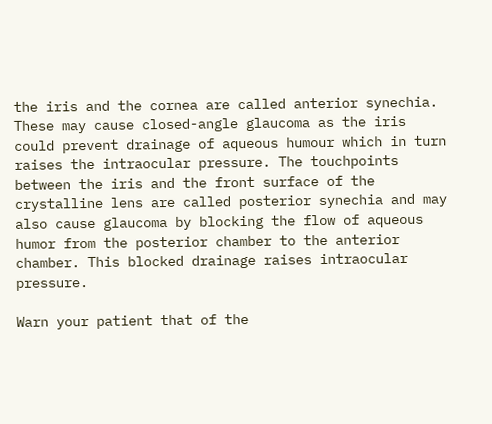the iris and the cornea are called anterior synechia. These may cause closed-angle glaucoma as the iris could prevent drainage of aqueous humour which in turn raises the intraocular pressure. The touchpoints between the iris and the front surface of the crystalline lens are called posterior synechia and may also cause glaucoma by blocking the flow of aqueous humor from the posterior chamber to the anterior chamber. This blocked drainage raises intraocular pressure.

Warn your patient that of the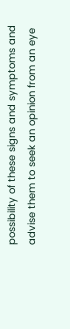possibility of these signs and symptoms and advise them to seek an opinion from an eye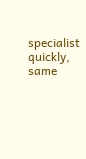specialist quickly, same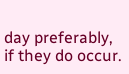day preferably, if they do occur.